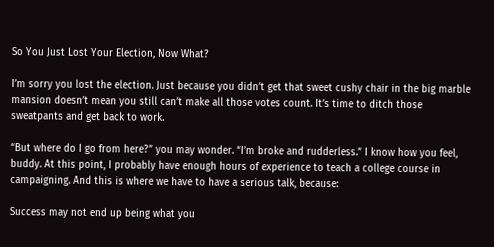So You Just Lost Your Election, Now What?

I’m sorry you lost the election. Just because you didn’t get that sweet cushy chair in the big marble mansion doesn’t mean you still can’t make all those votes count. It’s time to ditch those sweatpants and get back to work.

“But where do I go from here?” you may wonder. “I’m broke and rudderless.” I know how you feel, buddy. At this point, I probably have enough hours of experience to teach a college course in campaigning. And this is where we have to have a serious talk, because:

Success may not end up being what you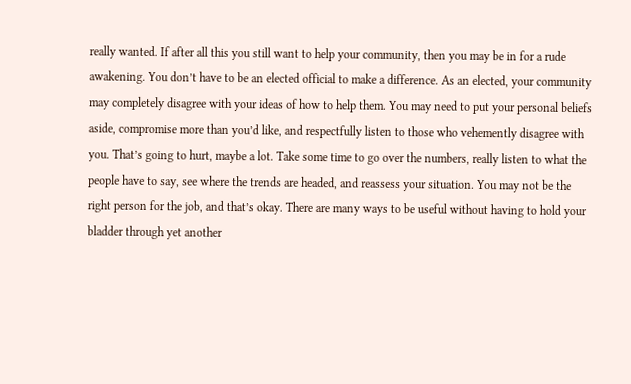really wanted. If after all this you still want to help your community, then you may be in for a rude awakening. You don’t have to be an elected official to make a difference. As an elected, your community may completely disagree with your ideas of how to help them. You may need to put your personal beliefs aside, compromise more than you’d like, and respectfully listen to those who vehemently disagree with you. That’s going to hurt, maybe a lot. Take some time to go over the numbers, really listen to what the people have to say, see where the trends are headed, and reassess your situation. You may not be the right person for the job, and that’s okay. There are many ways to be useful without having to hold your bladder through yet another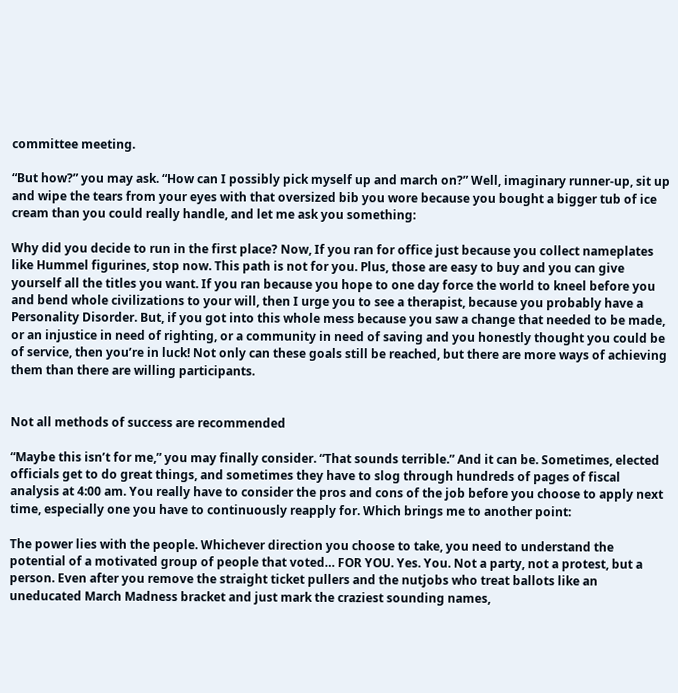committee meeting.

“But how?” you may ask. “How can I possibly pick myself up and march on?” Well, imaginary runner-up, sit up and wipe the tears from your eyes with that oversized bib you wore because you bought a bigger tub of ice cream than you could really handle, and let me ask you something:

Why did you decide to run in the first place? Now, If you ran for office just because you collect nameplates like Hummel figurines, stop now. This path is not for you. Plus, those are easy to buy and you can give yourself all the titles you want. If you ran because you hope to one day force the world to kneel before you and bend whole civilizations to your will, then I urge you to see a therapist, because you probably have a Personality Disorder. But, if you got into this whole mess because you saw a change that needed to be made, or an injustice in need of righting, or a community in need of saving and you honestly thought you could be of service, then you’re in luck! Not only can these goals still be reached, but there are more ways of achieving them than there are willing participants.


Not all methods of success are recommended

“Maybe this isn’t for me,” you may finally consider. “That sounds terrible.” And it can be. Sometimes, elected officials get to do great things, and sometimes they have to slog through hundreds of pages of fiscal analysis at 4:00 am. You really have to consider the pros and cons of the job before you choose to apply next time, especially one you have to continuously reapply for. Which brings me to another point:

The power lies with the people. Whichever direction you choose to take, you need to understand the potential of a motivated group of people that voted… FOR YOU. Yes. You. Not a party, not a protest, but a person. Even after you remove the straight ticket pullers and the nutjobs who treat ballots like an uneducated March Madness bracket and just mark the craziest sounding names,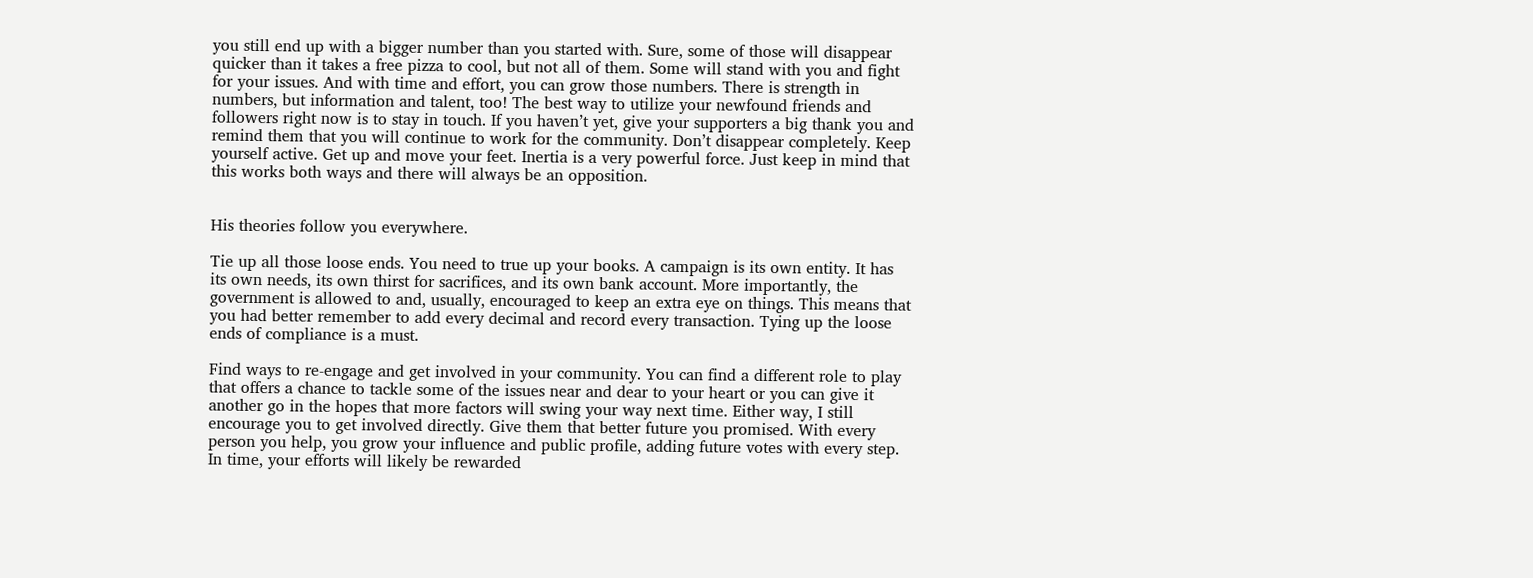you still end up with a bigger number than you started with. Sure, some of those will disappear quicker than it takes a free pizza to cool, but not all of them. Some will stand with you and fight for your issues. And with time and effort, you can grow those numbers. There is strength in numbers, but information and talent, too! The best way to utilize your newfound friends and followers right now is to stay in touch. If you haven’t yet, give your supporters a big thank you and remind them that you will continue to work for the community. Don’t disappear completely. Keep yourself active. Get up and move your feet. Inertia is a very powerful force. Just keep in mind that this works both ways and there will always be an opposition.


His theories follow you everywhere.

Tie up all those loose ends. You need to true up your books. A campaign is its own entity. It has its own needs, its own thirst for sacrifices, and its own bank account. More importantly, the government is allowed to and, usually, encouraged to keep an extra eye on things. This means that you had better remember to add every decimal and record every transaction. Tying up the loose ends of compliance is a must.

Find ways to re-engage and get involved in your community. You can find a different role to play that offers a chance to tackle some of the issues near and dear to your heart or you can give it another go in the hopes that more factors will swing your way next time. Either way, I still encourage you to get involved directly. Give them that better future you promised. With every person you help, you grow your influence and public profile, adding future votes with every step. In time, your efforts will likely be rewarded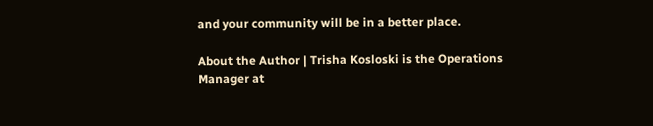and your community will be in a better place.

About the Author | Trisha Kosloski is the Operations Manager at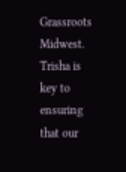Grassroots Midwest. Trisha is key to ensuring that our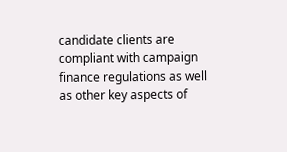candidate clients are compliant with campaign finance regulations as well as other key aspects of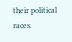their political races.